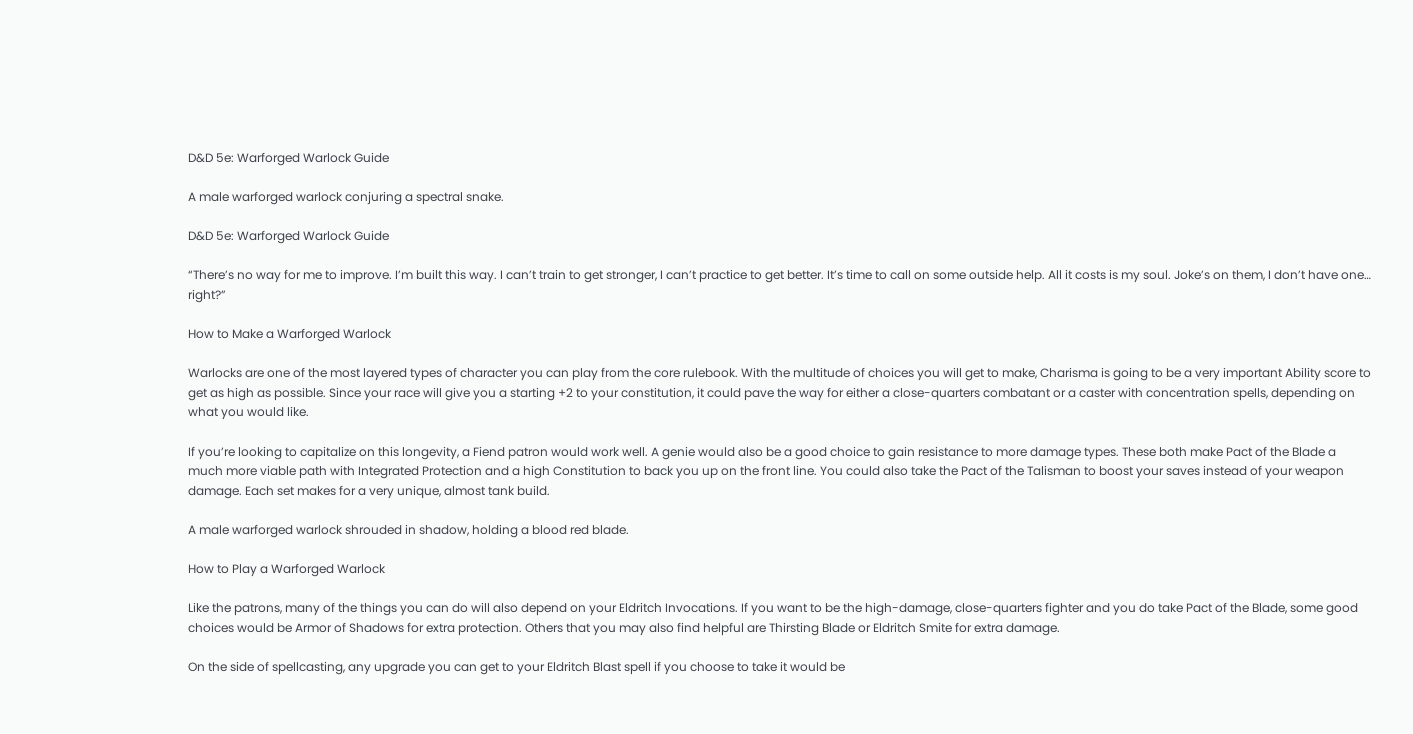D&D 5e: Warforged Warlock Guide

A male warforged warlock conjuring a spectral snake.

D&D 5e: Warforged Warlock Guide

“There’s no way for me to improve. I’m built this way. I can’t train to get stronger, I can’t practice to get better. It’s time to call on some outside help. All it costs is my soul. Joke’s on them, I don’t have one… right?”

How to Make a Warforged Warlock

Warlocks are one of the most layered types of character you can play from the core rulebook. With the multitude of choices you will get to make, Charisma is going to be a very important Ability score to get as high as possible. Since your race will give you a starting +2 to your constitution, it could pave the way for either a close-quarters combatant or a caster with concentration spells, depending on what you would like.

If you’re looking to capitalize on this longevity, a Fiend patron would work well. A genie would also be a good choice to gain resistance to more damage types. These both make Pact of the Blade a much more viable path with Integrated Protection and a high Constitution to back you up on the front line. You could also take the Pact of the Talisman to boost your saves instead of your weapon damage. Each set makes for a very unique, almost tank build.

A male warforged warlock shrouded in shadow, holding a blood red blade.

How to Play a Warforged Warlock

Like the patrons, many of the things you can do will also depend on your Eldritch Invocations. If you want to be the high-damage, close-quarters fighter and you do take Pact of the Blade, some good choices would be Armor of Shadows for extra protection. Others that you may also find helpful are Thirsting Blade or Eldritch Smite for extra damage.

On the side of spellcasting, any upgrade you can get to your Eldritch Blast spell if you choose to take it would be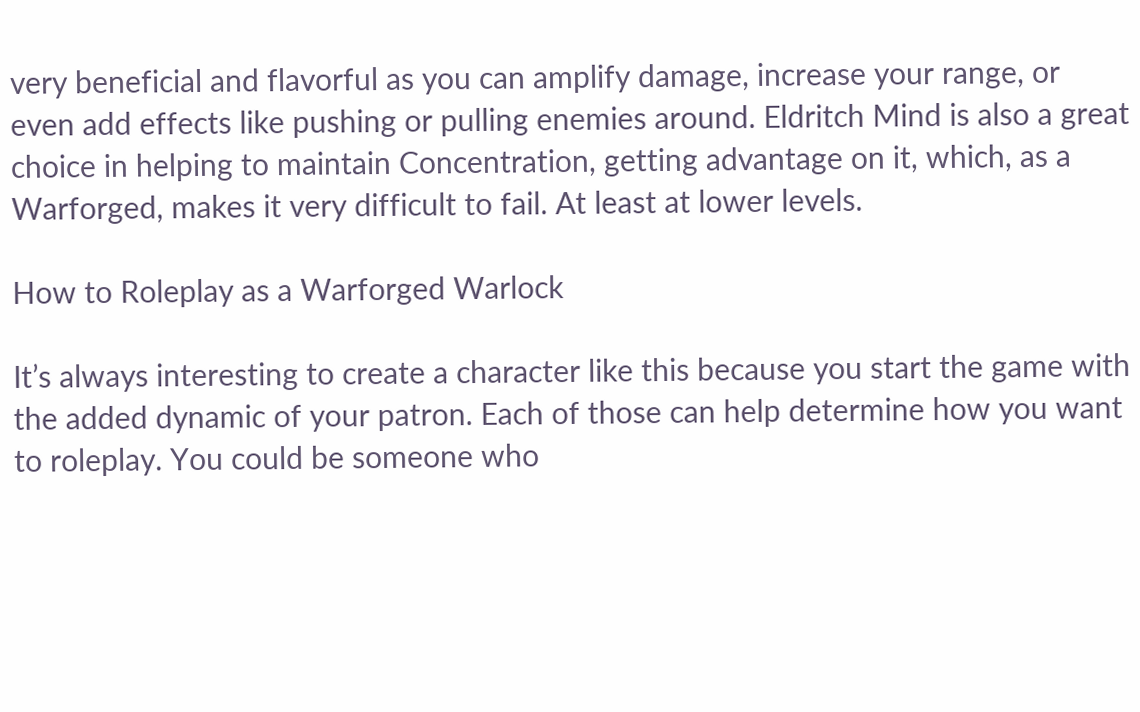very beneficial and flavorful as you can amplify damage, increase your range, or even add effects like pushing or pulling enemies around. Eldritch Mind is also a great choice in helping to maintain Concentration, getting advantage on it, which, as a Warforged, makes it very difficult to fail. At least at lower levels.

How to Roleplay as a Warforged Warlock

It’s always interesting to create a character like this because you start the game with the added dynamic of your patron. Each of those can help determine how you want to roleplay. You could be someone who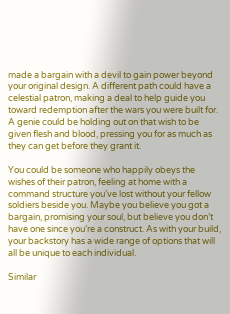made a bargain with a devil to gain power beyond your original design. A different path could have a celestial patron, making a deal to help guide you toward redemption after the wars you were built for. A genie could be holding out on that wish to be given flesh and blood, pressing you for as much as they can get before they grant it.

You could be someone who happily obeys the wishes of their patron, feeling at home with a command structure you’ve lost without your fellow soldiers beside you. Maybe you believe you got a bargain, promising your soul, but believe you don’t have one since you’re a construct. As with your build, your backstory has a wide range of options that will all be unique to each individual.

Similar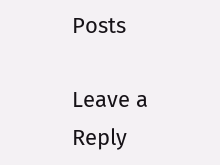Posts

Leave a Reply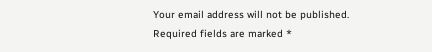Your email address will not be published. Required fields are marked *